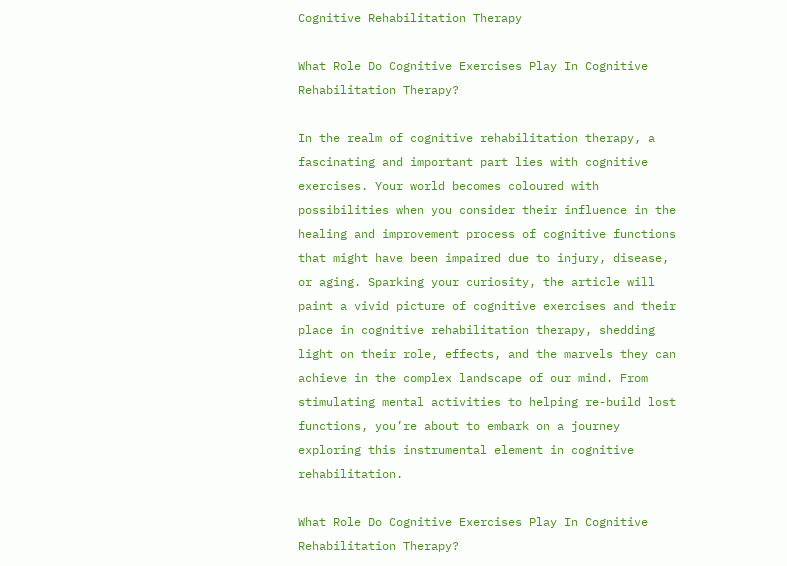Cognitive Rehabilitation Therapy

What Role Do Cognitive Exercises Play In Cognitive Rehabilitation Therapy?

In the realm of cognitive rehabilitation therapy, a fascinating and important part lies with cognitive exercises. Your world becomes coloured with possibilities when you consider their influence in the healing and improvement process of cognitive functions that might have been impaired due to injury, disease, or aging. Sparking your curiosity, the article will paint a vivid picture of cognitive exercises and their place in cognitive rehabilitation therapy, shedding light on their role, effects, and the marvels they can achieve in the complex landscape of our mind. From stimulating mental activities to helping re-build lost functions, you’re about to embark on a journey exploring this instrumental element in cognitive rehabilitation.

What Role Do Cognitive Exercises Play In Cognitive Rehabilitation Therapy?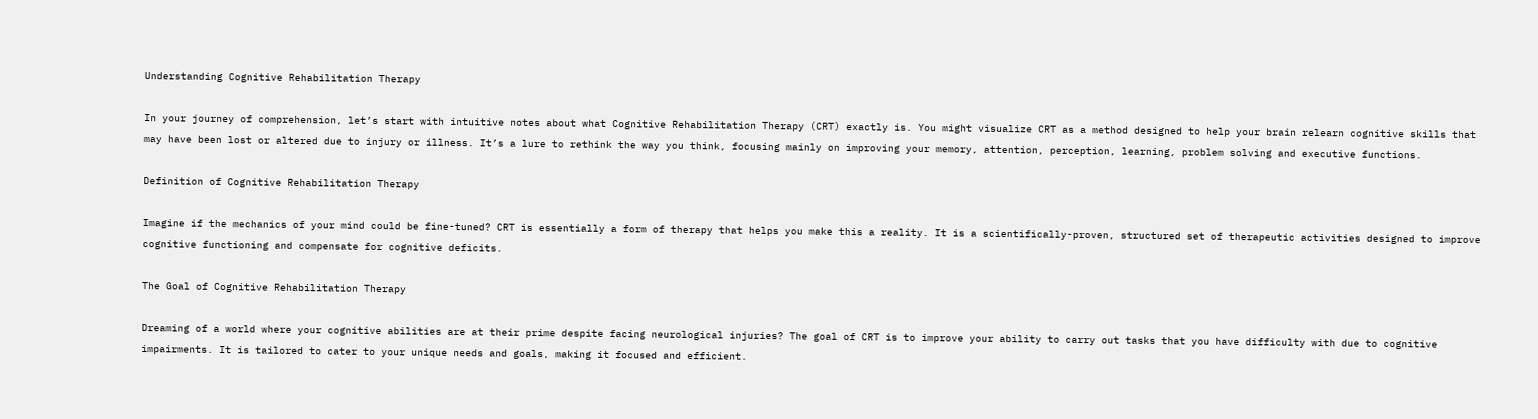Understanding Cognitive Rehabilitation Therapy

In your journey of comprehension, let’s start with intuitive notes about what Cognitive Rehabilitation Therapy (CRT) exactly is. You might visualize CRT as a method designed to help your brain relearn cognitive skills that may have been lost or altered due to injury or illness. It’s a lure to rethink the way you think, focusing mainly on improving your memory, attention, perception, learning, problem solving and executive functions.

Definition of Cognitive Rehabilitation Therapy

Imagine if the mechanics of your mind could be fine-tuned? CRT is essentially a form of therapy that helps you make this a reality. It is a scientifically-proven, structured set of therapeutic activities designed to improve cognitive functioning and compensate for cognitive deficits.

The Goal of Cognitive Rehabilitation Therapy

Dreaming of a world where your cognitive abilities are at their prime despite facing neurological injuries? The goal of CRT is to improve your ability to carry out tasks that you have difficulty with due to cognitive impairments. It is tailored to cater to your unique needs and goals, making it focused and efficient.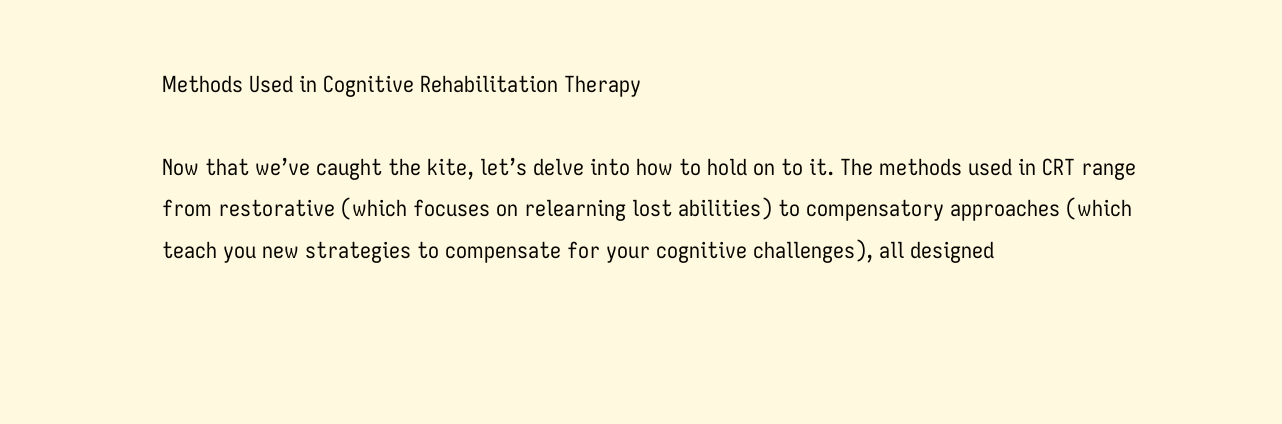Methods Used in Cognitive Rehabilitation Therapy

Now that we’ve caught the kite, let’s delve into how to hold on to it. The methods used in CRT range from restorative (which focuses on relearning lost abilities) to compensatory approaches (which teach you new strategies to compensate for your cognitive challenges), all designed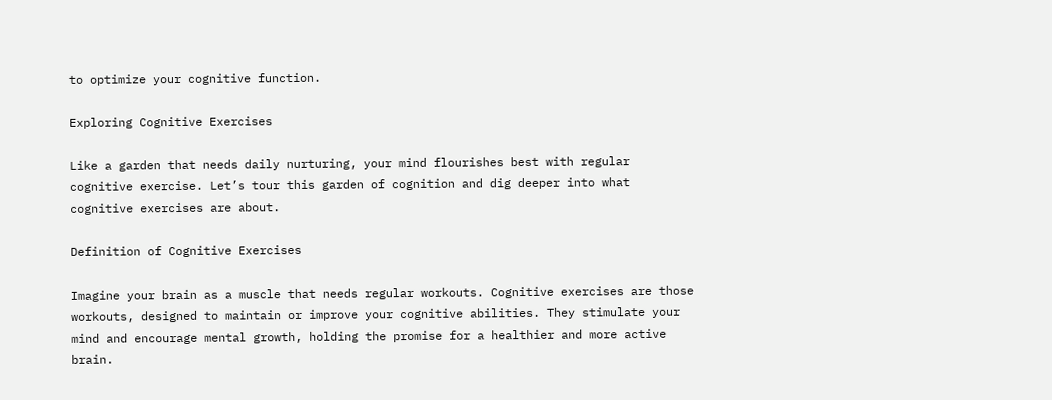to optimize your cognitive function.

Exploring Cognitive Exercises

Like a garden that needs daily nurturing, your mind flourishes best with regular cognitive exercise. Let’s tour this garden of cognition and dig deeper into what cognitive exercises are about.

Definition of Cognitive Exercises

Imagine your brain as a muscle that needs regular workouts. Cognitive exercises are those workouts, designed to maintain or improve your cognitive abilities. They stimulate your mind and encourage mental growth, holding the promise for a healthier and more active brain.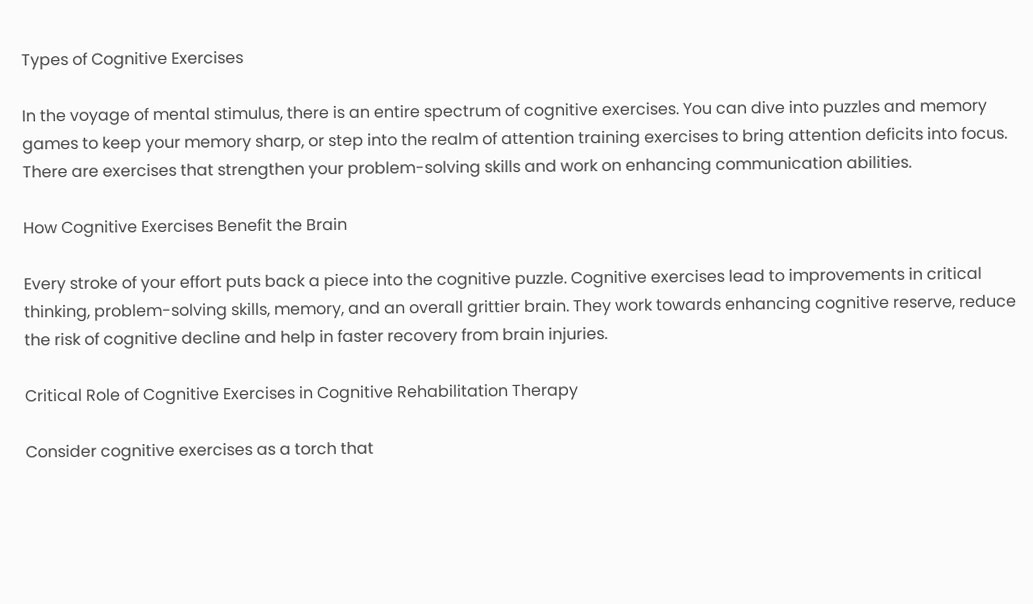Types of Cognitive Exercises

In the voyage of mental stimulus, there is an entire spectrum of cognitive exercises. You can dive into puzzles and memory games to keep your memory sharp, or step into the realm of attention training exercises to bring attention deficits into focus. There are exercises that strengthen your problem-solving skills and work on enhancing communication abilities.

How Cognitive Exercises Benefit the Brain

Every stroke of your effort puts back a piece into the cognitive puzzle. Cognitive exercises lead to improvements in critical thinking, problem-solving skills, memory, and an overall grittier brain. They work towards enhancing cognitive reserve, reduce the risk of cognitive decline and help in faster recovery from brain injuries.

Critical Role of Cognitive Exercises in Cognitive Rehabilitation Therapy

Consider cognitive exercises as a torch that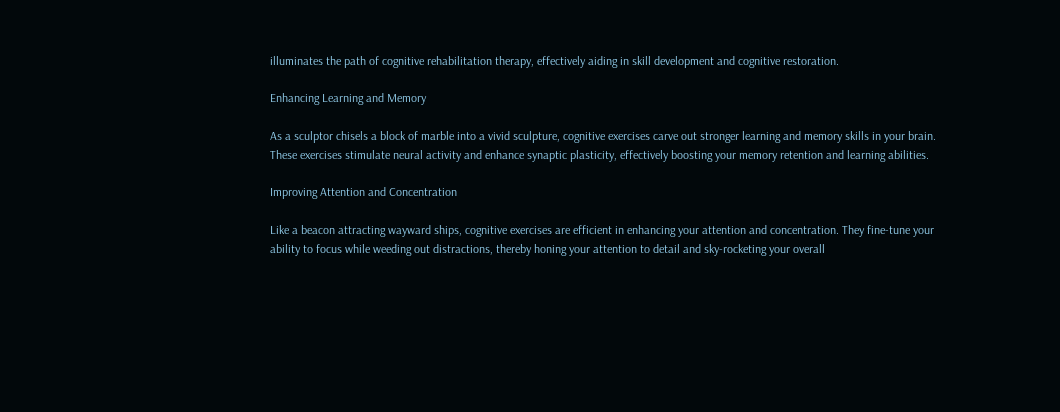illuminates the path of cognitive rehabilitation therapy, effectively aiding in skill development and cognitive restoration.

Enhancing Learning and Memory

As a sculptor chisels a block of marble into a vivid sculpture, cognitive exercises carve out stronger learning and memory skills in your brain. These exercises stimulate neural activity and enhance synaptic plasticity, effectively boosting your memory retention and learning abilities.

Improving Attention and Concentration

Like a beacon attracting wayward ships, cognitive exercises are efficient in enhancing your attention and concentration. They fine-tune your ability to focus while weeding out distractions, thereby honing your attention to detail and sky-rocketing your overall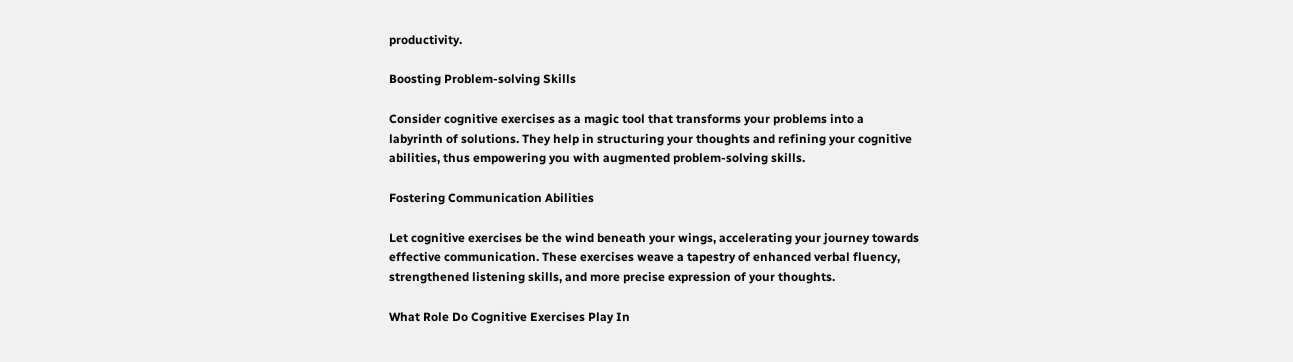productivity.

Boosting Problem-solving Skills

Consider cognitive exercises as a magic tool that transforms your problems into a labyrinth of solutions. They help in structuring your thoughts and refining your cognitive abilities, thus empowering you with augmented problem-solving skills.

Fostering Communication Abilities

Let cognitive exercises be the wind beneath your wings, accelerating your journey towards effective communication. These exercises weave a tapestry of enhanced verbal fluency, strengthened listening skills, and more precise expression of your thoughts.

What Role Do Cognitive Exercises Play In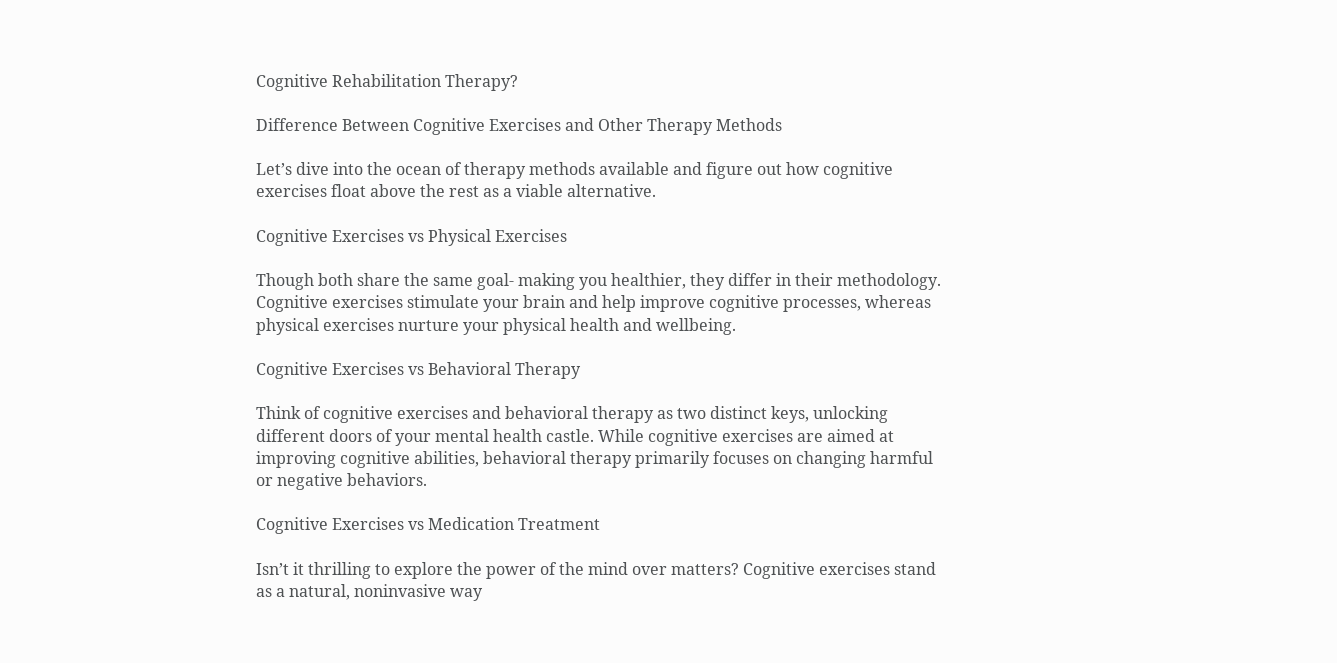Cognitive Rehabilitation Therapy?

Difference Between Cognitive Exercises and Other Therapy Methods

Let’s dive into the ocean of therapy methods available and figure out how cognitive exercises float above the rest as a viable alternative.

Cognitive Exercises vs Physical Exercises

Though both share the same goal- making you healthier, they differ in their methodology. Cognitive exercises stimulate your brain and help improve cognitive processes, whereas physical exercises nurture your physical health and wellbeing.

Cognitive Exercises vs Behavioral Therapy

Think of cognitive exercises and behavioral therapy as two distinct keys, unlocking different doors of your mental health castle. While cognitive exercises are aimed at improving cognitive abilities, behavioral therapy primarily focuses on changing harmful or negative behaviors.

Cognitive Exercises vs Medication Treatment

Isn’t it thrilling to explore the power of the mind over matters? Cognitive exercises stand as a natural, noninvasive way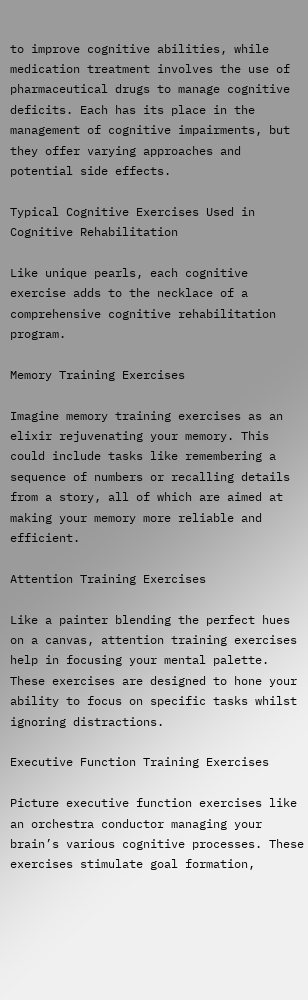to improve cognitive abilities, while medication treatment involves the use of pharmaceutical drugs to manage cognitive deficits. Each has its place in the management of cognitive impairments, but they offer varying approaches and potential side effects.

Typical Cognitive Exercises Used in Cognitive Rehabilitation

Like unique pearls, each cognitive exercise adds to the necklace of a comprehensive cognitive rehabilitation program.

Memory Training Exercises

Imagine memory training exercises as an elixir rejuvenating your memory. This could include tasks like remembering a sequence of numbers or recalling details from a story, all of which are aimed at making your memory more reliable and efficient.

Attention Training Exercises

Like a painter blending the perfect hues on a canvas, attention training exercises help in focusing your mental palette. These exercises are designed to hone your ability to focus on specific tasks whilst ignoring distractions.

Executive Function Training Exercises

Picture executive function exercises like an orchestra conductor managing your brain’s various cognitive processes. These exercises stimulate goal formation,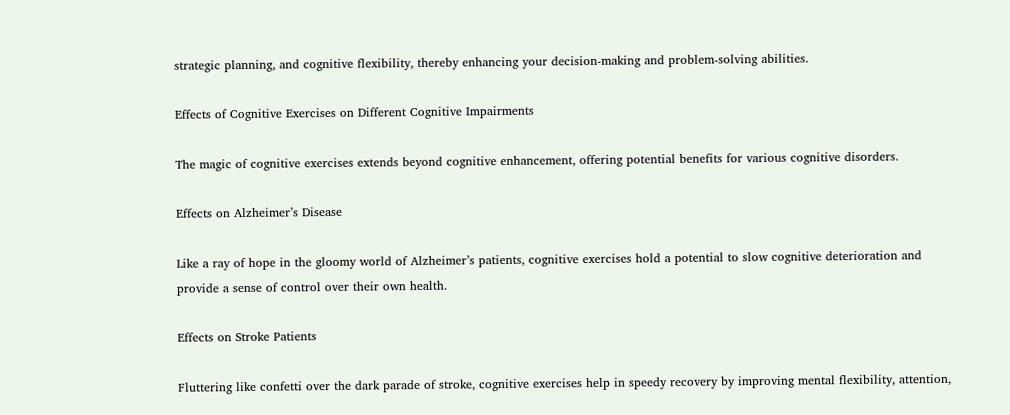strategic planning, and cognitive flexibility, thereby enhancing your decision-making and problem-solving abilities.

Effects of Cognitive Exercises on Different Cognitive Impairments

The magic of cognitive exercises extends beyond cognitive enhancement, offering potential benefits for various cognitive disorders.

Effects on Alzheimer’s Disease

Like a ray of hope in the gloomy world of Alzheimer’s patients, cognitive exercises hold a potential to slow cognitive deterioration and provide a sense of control over their own health.

Effects on Stroke Patients

Fluttering like confetti over the dark parade of stroke, cognitive exercises help in speedy recovery by improving mental flexibility, attention,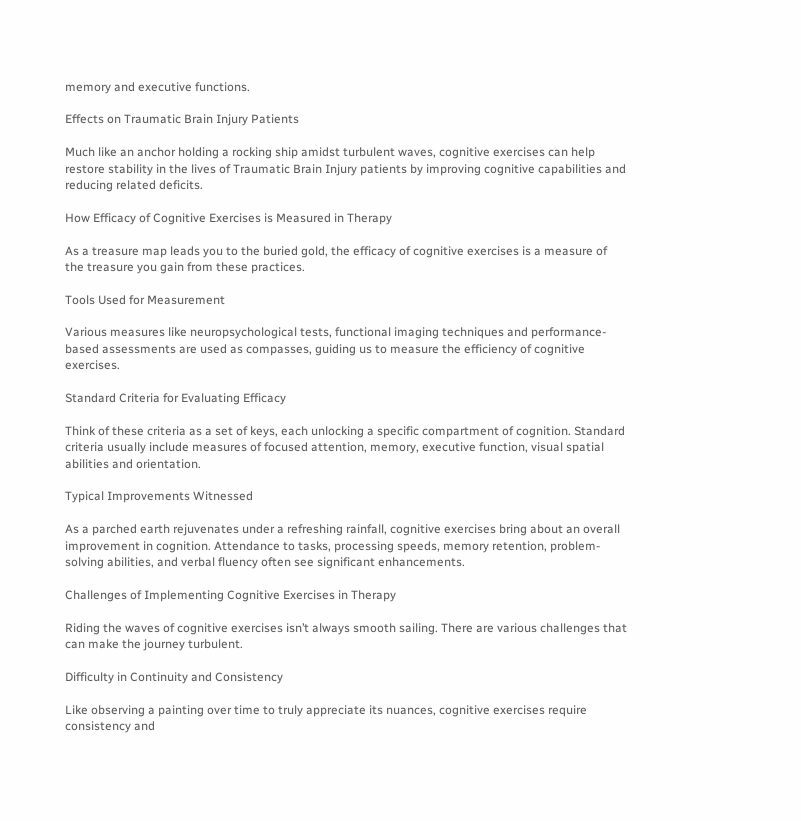memory and executive functions.

Effects on Traumatic Brain Injury Patients

Much like an anchor holding a rocking ship amidst turbulent waves, cognitive exercises can help restore stability in the lives of Traumatic Brain Injury patients by improving cognitive capabilities and reducing related deficits.

How Efficacy of Cognitive Exercises is Measured in Therapy

As a treasure map leads you to the buried gold, the efficacy of cognitive exercises is a measure of the treasure you gain from these practices.

Tools Used for Measurement

Various measures like neuropsychological tests, functional imaging techniques and performance-based assessments are used as compasses, guiding us to measure the efficiency of cognitive exercises.

Standard Criteria for Evaluating Efficacy

Think of these criteria as a set of keys, each unlocking a specific compartment of cognition. Standard criteria usually include measures of focused attention, memory, executive function, visual spatial abilities and orientation.

Typical Improvements Witnessed

As a parched earth rejuvenates under a refreshing rainfall, cognitive exercises bring about an overall improvement in cognition. Attendance to tasks, processing speeds, memory retention, problem-solving abilities, and verbal fluency often see significant enhancements.

Challenges of Implementing Cognitive Exercises in Therapy

Riding the waves of cognitive exercises isn’t always smooth sailing. There are various challenges that can make the journey turbulent.

Difficulty in Continuity and Consistency

Like observing a painting over time to truly appreciate its nuances, cognitive exercises require consistency and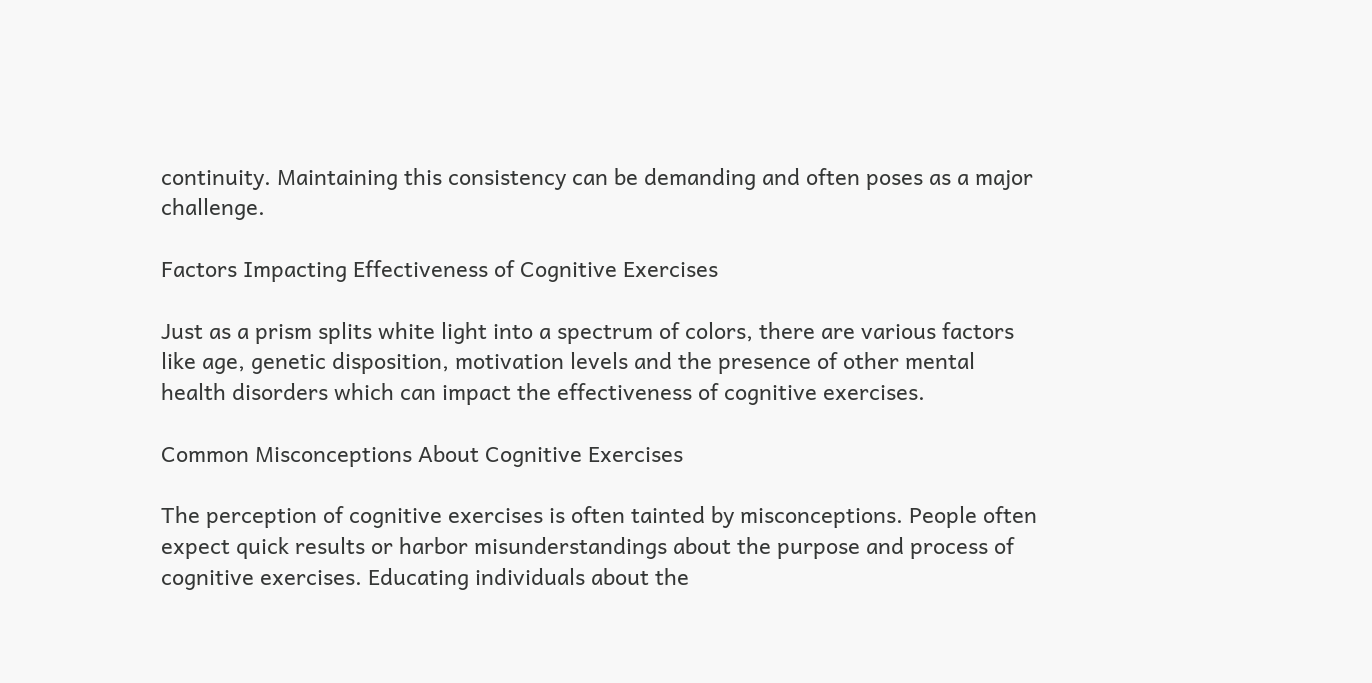continuity. Maintaining this consistency can be demanding and often poses as a major challenge.

Factors Impacting Effectiveness of Cognitive Exercises

Just as a prism splits white light into a spectrum of colors, there are various factors like age, genetic disposition, motivation levels and the presence of other mental health disorders which can impact the effectiveness of cognitive exercises.

Common Misconceptions About Cognitive Exercises

The perception of cognitive exercises is often tainted by misconceptions. People often expect quick results or harbor misunderstandings about the purpose and process of cognitive exercises. Educating individuals about the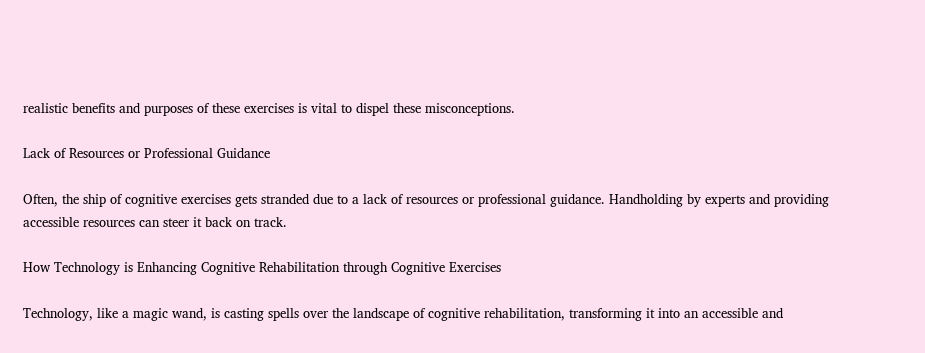realistic benefits and purposes of these exercises is vital to dispel these misconceptions.

Lack of Resources or Professional Guidance

Often, the ship of cognitive exercises gets stranded due to a lack of resources or professional guidance. Handholding by experts and providing accessible resources can steer it back on track.

How Technology is Enhancing Cognitive Rehabilitation through Cognitive Exercises

Technology, like a magic wand, is casting spells over the landscape of cognitive rehabilitation, transforming it into an accessible and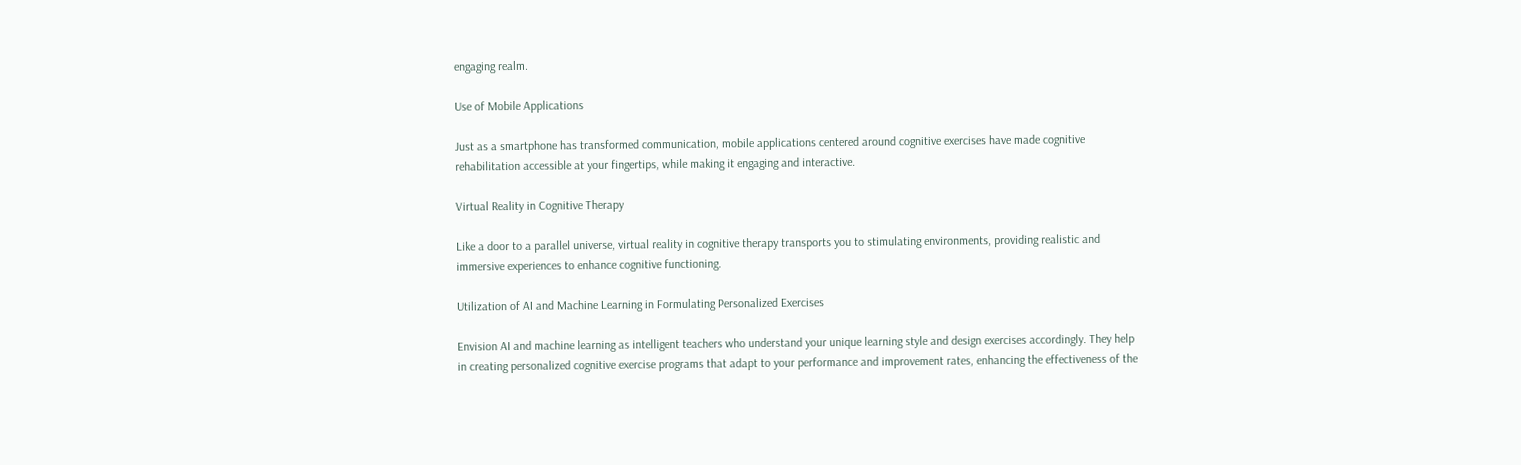engaging realm.

Use of Mobile Applications

Just as a smartphone has transformed communication, mobile applications centered around cognitive exercises have made cognitive rehabilitation accessible at your fingertips, while making it engaging and interactive.

Virtual Reality in Cognitive Therapy

Like a door to a parallel universe, virtual reality in cognitive therapy transports you to stimulating environments, providing realistic and immersive experiences to enhance cognitive functioning.

Utilization of AI and Machine Learning in Formulating Personalized Exercises

Envision AI and machine learning as intelligent teachers who understand your unique learning style and design exercises accordingly. They help in creating personalized cognitive exercise programs that adapt to your performance and improvement rates, enhancing the effectiveness of the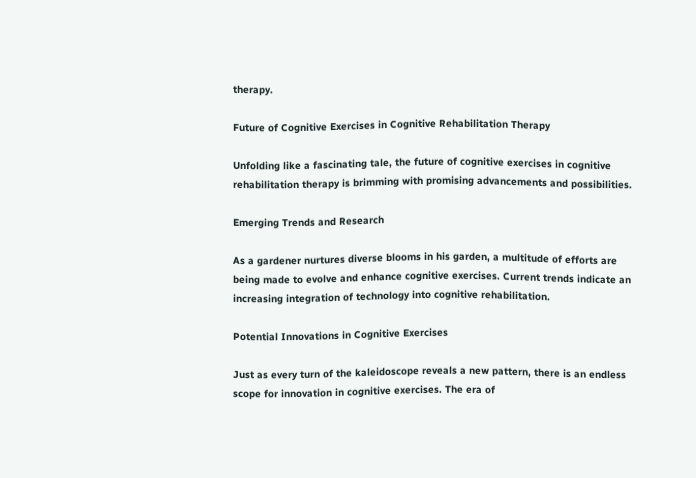therapy.

Future of Cognitive Exercises in Cognitive Rehabilitation Therapy

Unfolding like a fascinating tale, the future of cognitive exercises in cognitive rehabilitation therapy is brimming with promising advancements and possibilities.

Emerging Trends and Research

As a gardener nurtures diverse blooms in his garden, a multitude of efforts are being made to evolve and enhance cognitive exercises. Current trends indicate an increasing integration of technology into cognitive rehabilitation.

Potential Innovations in Cognitive Exercises

Just as every turn of the kaleidoscope reveals a new pattern, there is an endless scope for innovation in cognitive exercises. The era of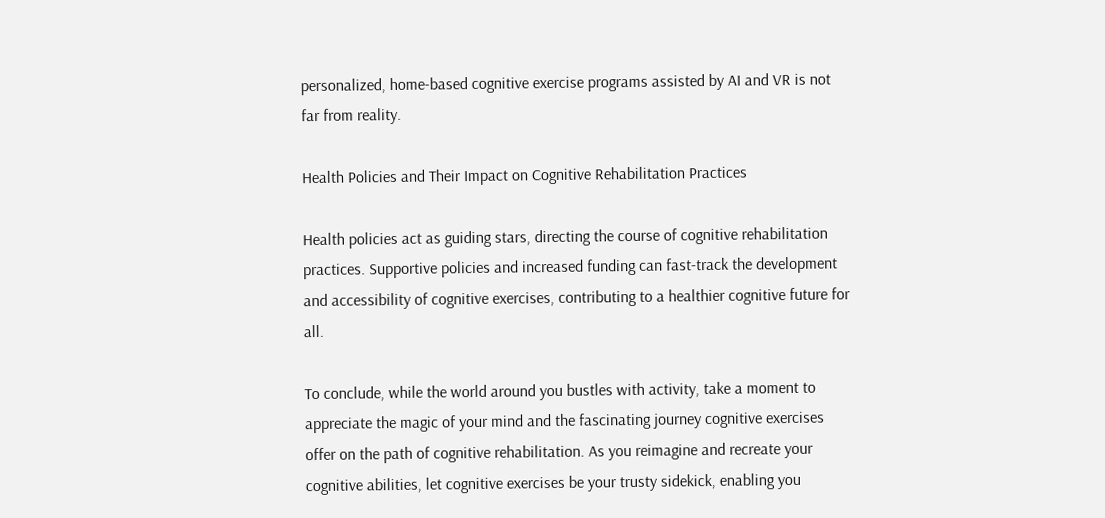personalized, home-based cognitive exercise programs assisted by AI and VR is not far from reality.

Health Policies and Their Impact on Cognitive Rehabilitation Practices

Health policies act as guiding stars, directing the course of cognitive rehabilitation practices. Supportive policies and increased funding can fast-track the development and accessibility of cognitive exercises, contributing to a healthier cognitive future for all.

To conclude, while the world around you bustles with activity, take a moment to appreciate the magic of your mind and the fascinating journey cognitive exercises offer on the path of cognitive rehabilitation. As you reimagine and recreate your cognitive abilities, let cognitive exercises be your trusty sidekick, enabling you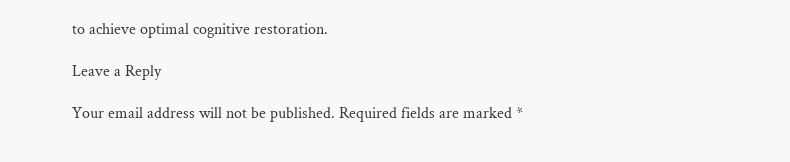to achieve optimal cognitive restoration.

Leave a Reply

Your email address will not be published. Required fields are marked *